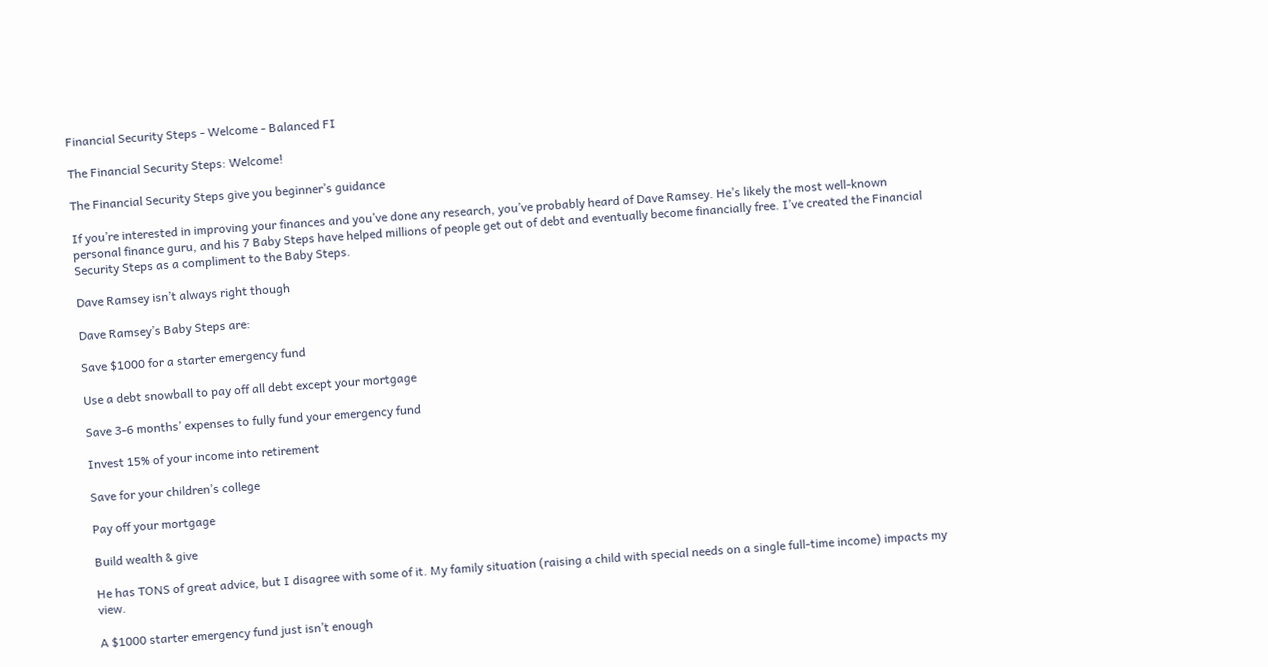Financial Security Steps - Welcome - Balanced FI

The Financial Security Steps: Welcome!

The Financial Security Steps give you beginner’s guidance

If you’re interested in improving your finances and you’ve done any research, you’ve probably heard of Dave Ramsey. He’s likely the most well-known personal finance guru, and his 7 Baby Steps have helped millions of people get out of debt and eventually become financially free. I’ve created the Financial Security Steps as a compliment to the Baby Steps.

Dave Ramsey isn’t always right though

Dave Ramsey’s Baby Steps are:

Save $1000 for a starter emergency fund

Use a debt snowball to pay off all debt except your mortgage

Save 3-6 months’ expenses to fully fund your emergency fund

Invest 15% of your income into retirement

Save for your children’s college

Pay off your mortgage

Build wealth & give

He has TONS of great advice, but I disagree with some of it. My family situation (raising a child with special needs on a single full-time income) impacts my view.

A $1000 starter emergency fund just isn’t enough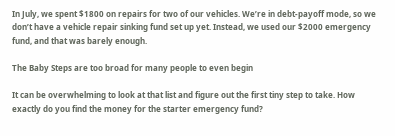In July, we spent $1800 on repairs for two of our vehicles. We’re in debt-payoff mode, so we don’t have a vehicle repair sinking fund set up yet. Instead, we used our $2000 emergency fund, and that was barely enough.

The Baby Steps are too broad for many people to even begin

It can be overwhelming to look at that list and figure out the first tiny step to take. How exactly do you find the money for the starter emergency fund?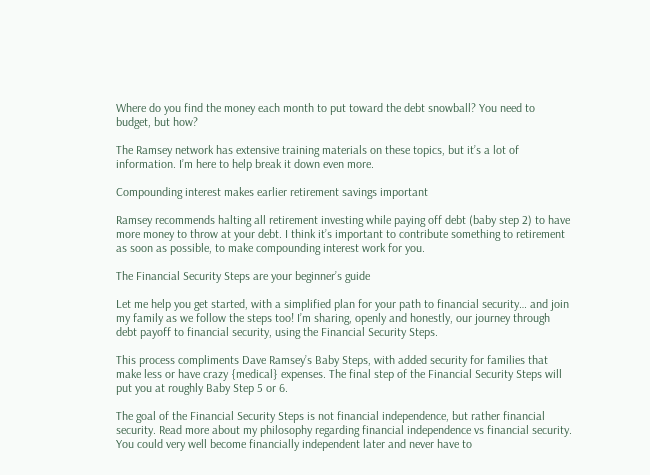Where do you find the money each month to put toward the debt snowball? You need to budget, but how?

The Ramsey network has extensive training materials on these topics, but it’s a lot of information. I’m here to help break it down even more.

Compounding interest makes earlier retirement savings important

Ramsey recommends halting all retirement investing while paying off debt (baby step 2) to have more money to throw at your debt. I think it’s important to contribute something to retirement as soon as possible, to make compounding interest work for you.

The Financial Security Steps are your beginner’s guide

Let me help you get started, with a simplified plan for your path to financial security… and join my family as we follow the steps too! I’m sharing, openly and honestly, our journey through debt payoff to financial security, using the Financial Security Steps.

This process compliments Dave Ramsey’s Baby Steps, with added security for families that make less or have crazy {medical} expenses. The final step of the Financial Security Steps will put you at roughly Baby Step 5 or 6.

The goal of the Financial Security Steps is not financial independence, but rather financial security. Read more about my philosophy regarding financial independence vs financial security. You could very well become financially independent later and never have to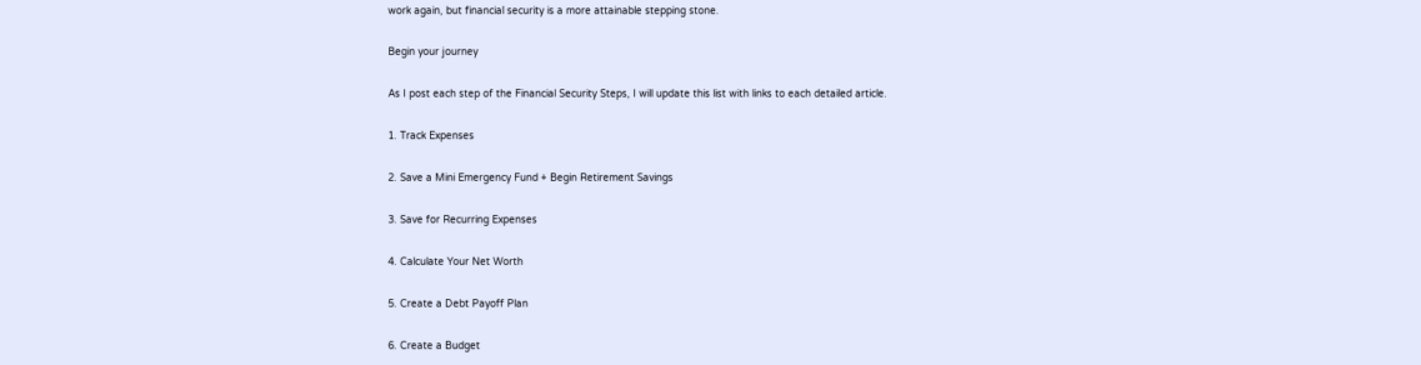work again, but financial security is a more attainable stepping stone.

Begin your journey

As I post each step of the Financial Security Steps, I will update this list with links to each detailed article.

1. Track Expenses

2. Save a Mini Emergency Fund + Begin Retirement Savings

3. Save for Recurring Expenses

4. Calculate Your Net Worth

5. Create a Debt Payoff Plan

6. Create a Budget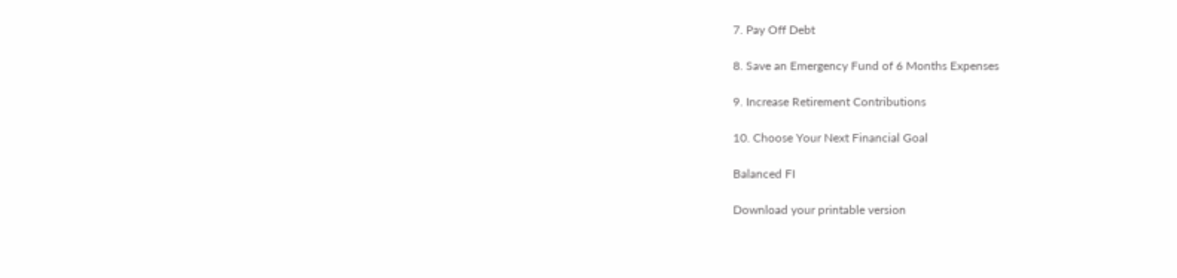7. Pay Off Debt

8. Save an Emergency Fund of 6 Months Expenses

9. Increase Retirement Contributions

10. Choose Your Next Financial Goal

Balanced FI

Download your printable version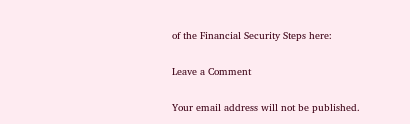of the Financial Security Steps here:

Leave a Comment

Your email address will not be published.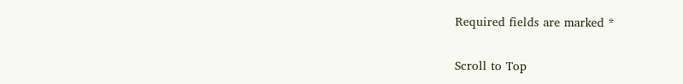Required fields are marked *

Scroll to Top